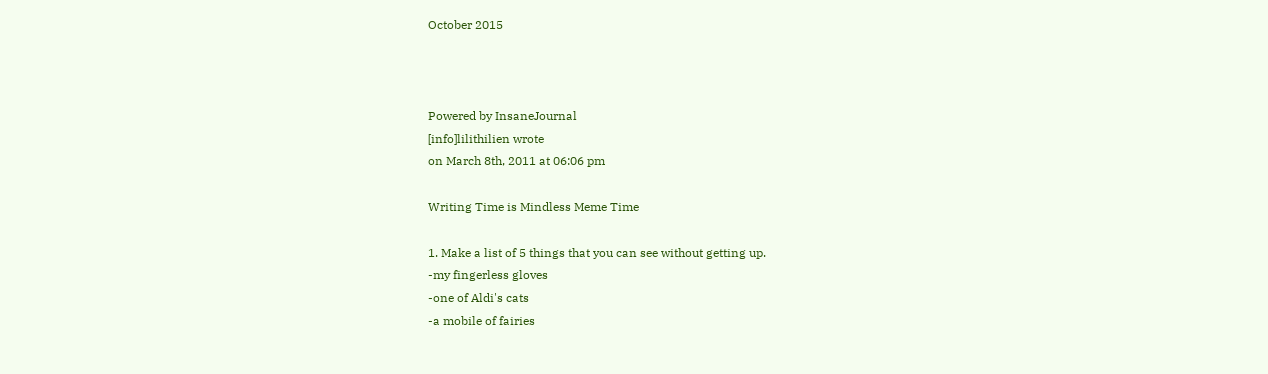October 2015



Powered by InsaneJournal
[info]lilithilien wrote
on March 8th, 2011 at 06:06 pm

Writing Time is Mindless Meme Time

1. Make a list of 5 things that you can see without getting up.
-my fingerless gloves
-one of Aldi's cats
-a mobile of fairies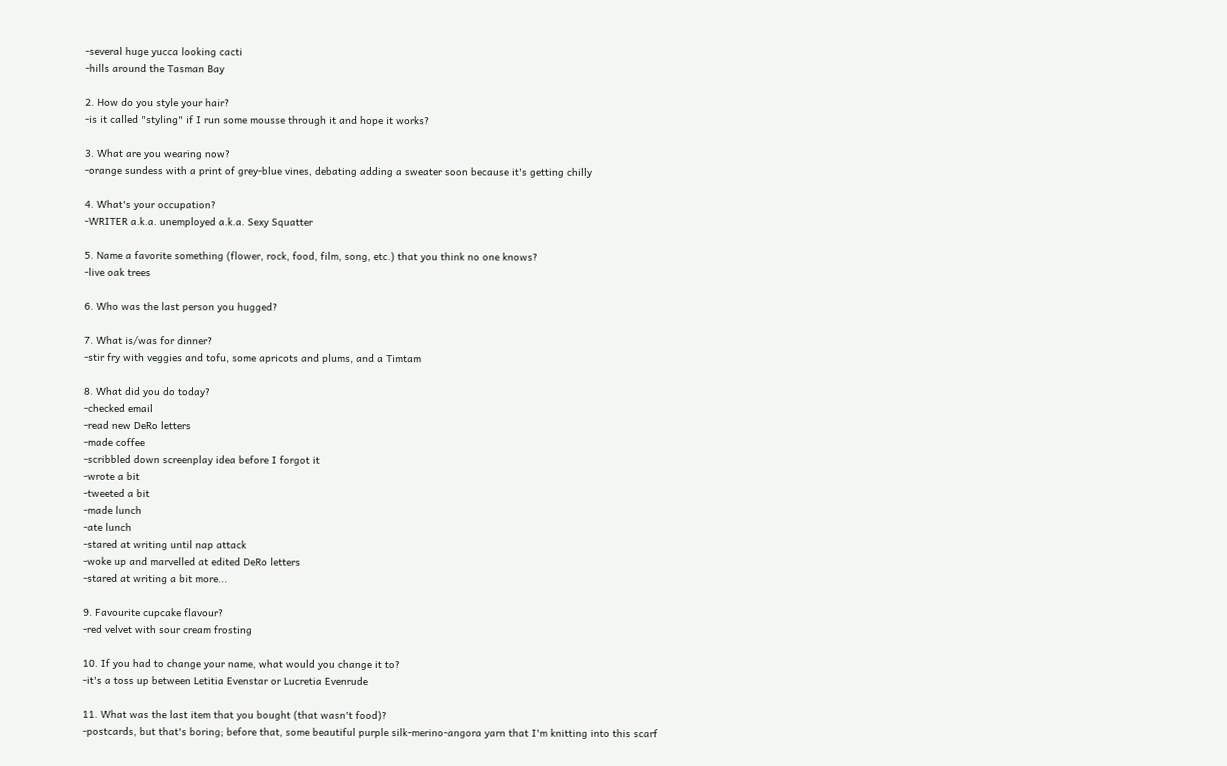-several huge yucca looking cacti
-hills around the Tasman Bay

2. How do you style your hair?
-is it called "styling" if I run some mousse through it and hope it works?

3. What are you wearing now?
-orange sundess with a print of grey-blue vines, debating adding a sweater soon because it's getting chilly

4. What's your occupation?
-WRITER a.k.a. unemployed a.k.a. Sexy Squatter

5. Name a favorite something (flower, rock, food, film, song, etc.) that you think no one knows?
-live oak trees

6. Who was the last person you hugged?

7. What is/was for dinner?
-stir fry with veggies and tofu, some apricots and plums, and a Timtam

8. What did you do today?
-checked email
-read new DeRo letters
-made coffee
-scribbled down screenplay idea before I forgot it
-wrote a bit
-tweeted a bit
-made lunch
-ate lunch
-stared at writing until nap attack
-woke up and marvelled at edited DeRo letters
-stared at writing a bit more...

9. Favourite cupcake flavour?
-red velvet with sour cream frosting

10. If you had to change your name, what would you change it to?
-it's a toss up between Letitia Evenstar or Lucretia Evenrude

11. What was the last item that you bought (that wasn't food)?
-postcards, but that's boring; before that, some beautiful purple silk-merino-angora yarn that I'm knitting into this scarf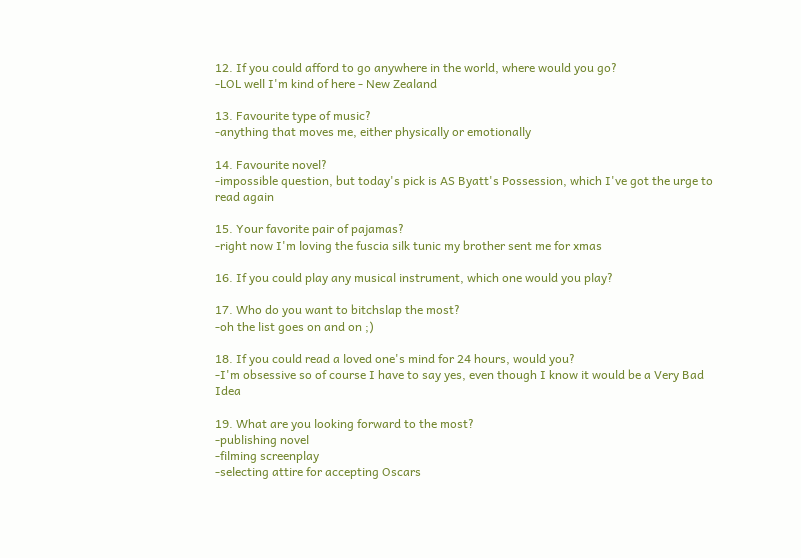12. If you could afford to go anywhere in the world, where would you go?
-LOL well I'm kind of here - New Zealand

13. Favourite type of music?
-anything that moves me, either physically or emotionally

14. Favourite novel?
-impossible question, but today's pick is AS Byatt's Possession, which I've got the urge to read again

15. Your favorite pair of pajamas?
-right now I'm loving the fuscia silk tunic my brother sent me for xmas

16. If you could play any musical instrument, which one would you play?

17. Who do you want to bitchslap the most?
-oh the list goes on and on ;)

18. If you could read a loved one's mind for 24 hours, would you?
-I'm obsessive so of course I have to say yes, even though I know it would be a Very Bad Idea

19. What are you looking forward to the most?
-publishing novel
-filming screenplay
-selecting attire for accepting Oscars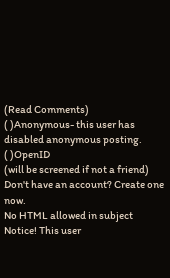(Read Comments)
( )Anonymous- this user has disabled anonymous posting.
( )OpenID
(will be screened if not a friend)
Don't have an account? Create one now.
No HTML allowed in subject
Notice! This user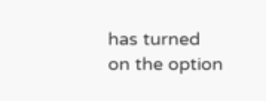has turned on the option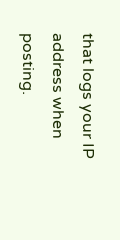that logs your IP address when posting.